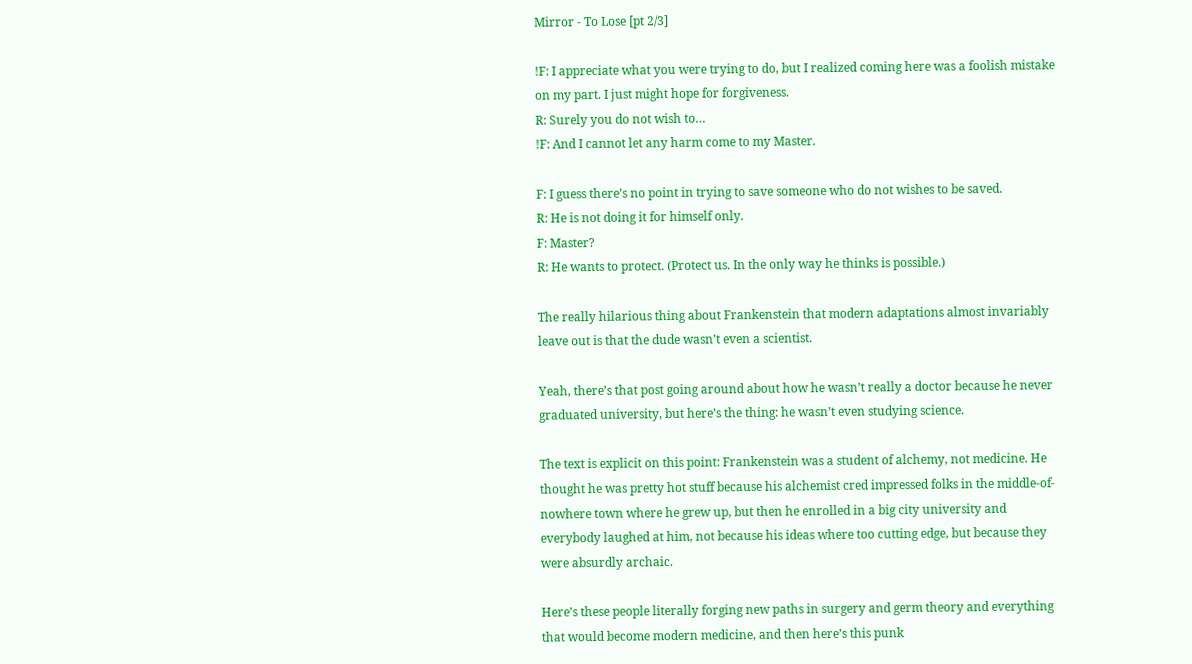Mirror - To Lose [pt 2/3]

!F: I appreciate what you were trying to do, but I realized coming here was a foolish mistake on my part. I just might hope for forgiveness.
R: Surely you do not wish to…
!F: And I cannot let any harm come to my Master.

F: I guess there’s no point in trying to save someone who do not wishes to be saved.
R: He is not doing it for himself only.
F: Master?
R: He wants to protect. (Protect us. In the only way he thinks is possible.)

The really hilarious thing about Frankenstein that modern adaptations almost invariably leave out is that the dude wasn’t even a scientist.

Yeah, there’s that post going around about how he wasn’t really a doctor because he never graduated university, but here’s the thing: he wasn’t even studying science.

The text is explicit on this point: Frankenstein was a student of alchemy, not medicine. He thought he was pretty hot stuff because his alchemist cred impressed folks in the middle-of-nowhere town where he grew up, but then he enrolled in a big city university and everybody laughed at him, not because his ideas where too cutting edge, but because they were absurdly archaic.

Here’s these people literally forging new paths in surgery and germ theory and everything that would become modern medicine, and then here’s this punk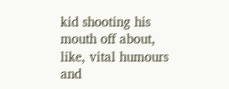kid shooting his mouth off about, like, vital humours and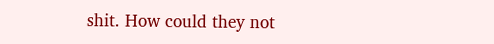shit. How could they not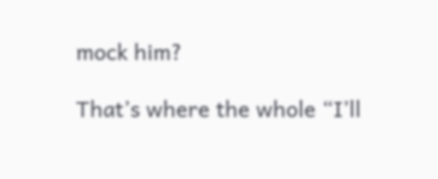mock him?

That’s where the whole “I’ll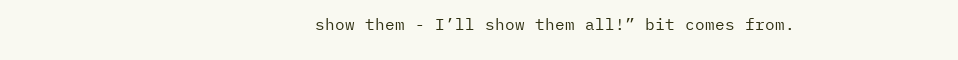show them - I’ll show them all!” bit comes from.